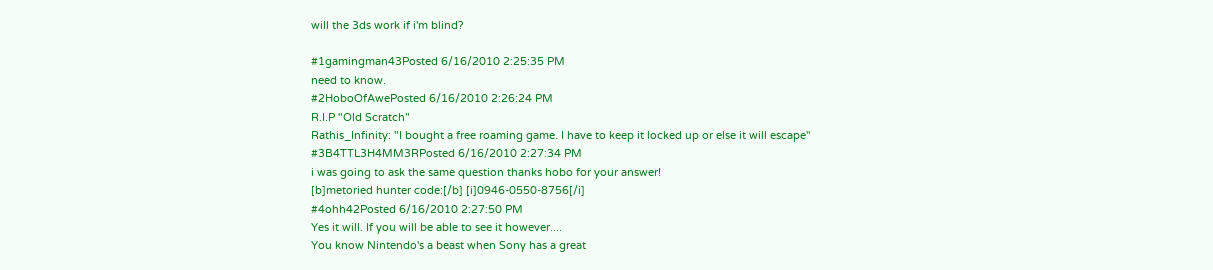will the 3ds work if i'm blind?

#1gamingman43Posted 6/16/2010 2:25:35 PM
need to know.
#2HoboOfAwePosted 6/16/2010 2:26:24 PM
R.I.P "Old Scratch"
Rathis_Infinity: "I bought a free roaming game. I have to keep it locked up or else it will escape"
#3B4TTL3H4MM3RPosted 6/16/2010 2:27:34 PM
i was going to ask the same question thanks hobo for your answer!
[b]metoried hunter code:[/b] [i]0946-0550-8756[/i]
#4ohh42Posted 6/16/2010 2:27:50 PM
Yes it will. If you will be able to see it however....
You know Nintendo's a beast when Sony has a great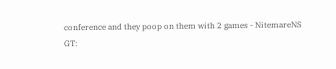conference and they poop on them with 2 games - NitemareNS
GT: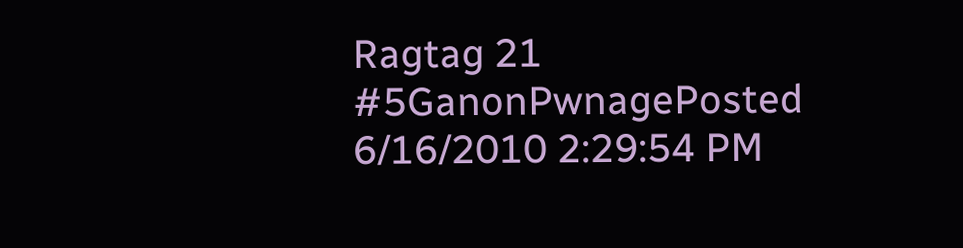Ragtag 21
#5GanonPwnagePosted 6/16/2010 2:29:54 PM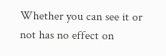Whether you can see it or not has no effect on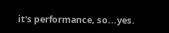it's performance, so...yes.